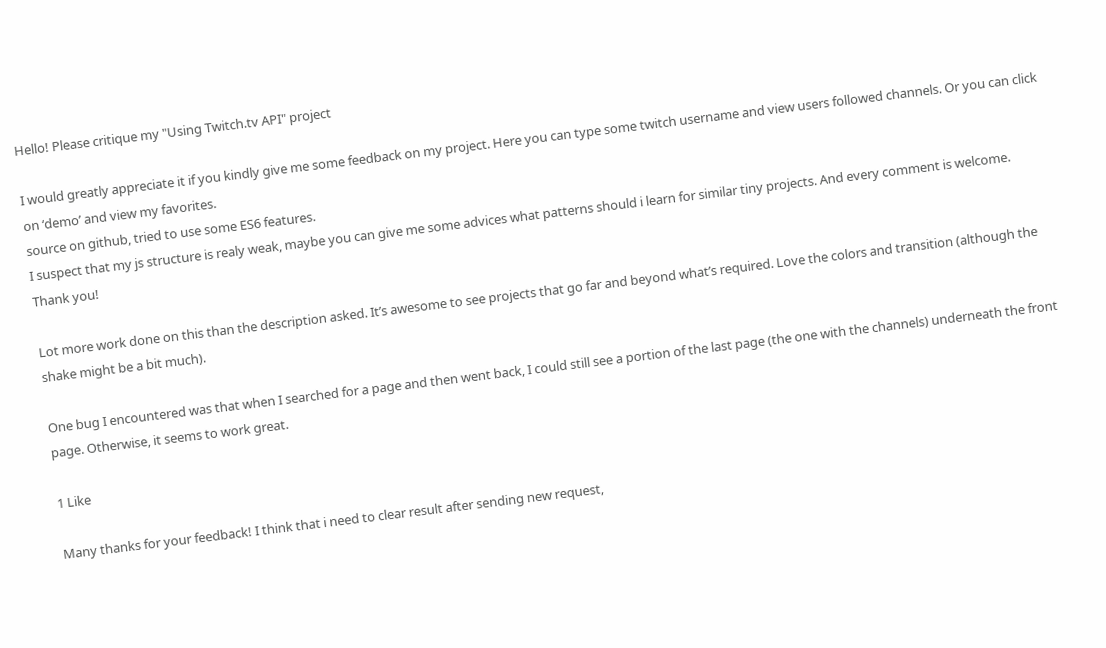Hello! Please critique my "Using Twitch.tv API" project

I would greatly appreciate it if you kindly give me some feedback on my project. Here you can type some twitch username and view users followed channels. Or you can click on ‘demo’ and view my favorites.
source on github, tried to use some ES6 features.
I suspect that my js structure is realy weak, maybe you can give me some advices what patterns should i learn for similar tiny projects. And every comment is welcome.
Thank you!

Lot more work done on this than the description asked. It’s awesome to see projects that go far and beyond what’s required. Love the colors and transition (although the shake might be a bit much).

One bug I encountered was that when I searched for a page and then went back, I could still see a portion of the last page (the one with the channels) underneath the front page. Otherwise, it seems to work great.

1 Like

Many thanks for your feedback! I think that i need to clear result after sending new request,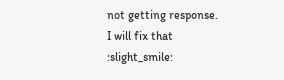not getting response. I will fix that :slight_smile: